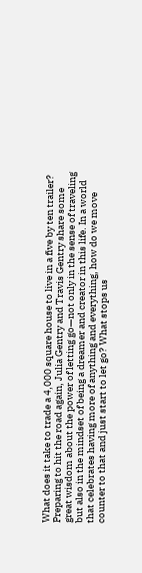What does it take to trade a 4,000 square house to live in a five by ten trailer? Preparing to hit the road again, Julia Gentry and Travis Gentry share some great wisdom about the power of letting go—not only in the sense of traveling but also in the mindset of being a dreamer and creator in this life. In a world that celebrates having more of anything and everything, how do we move counter to that and just start to let go? What stops us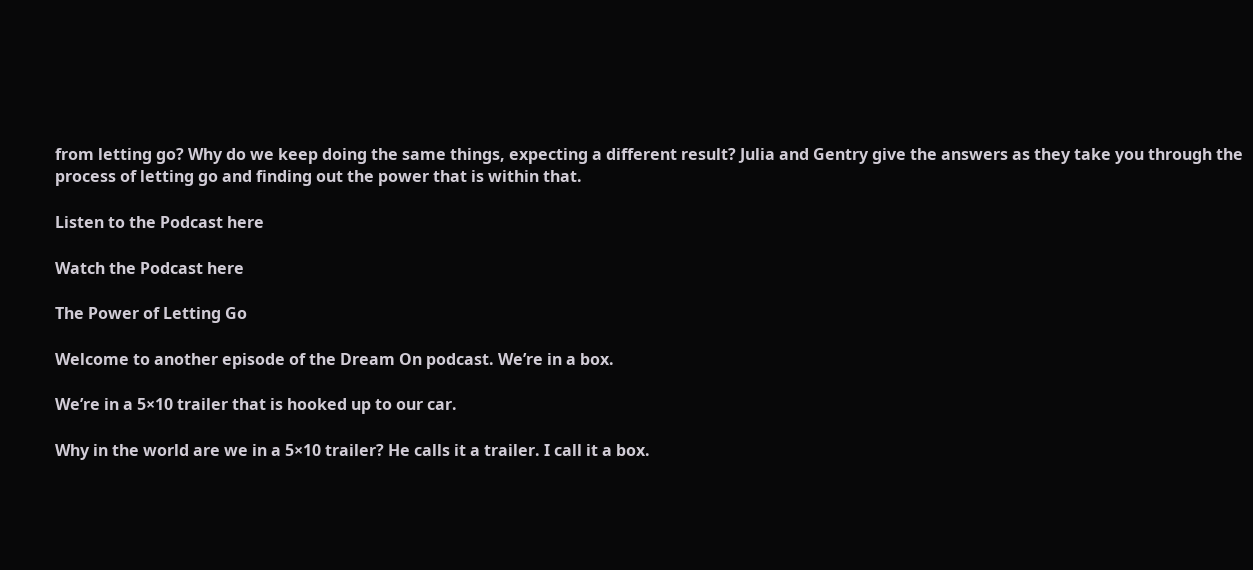from letting go? Why do we keep doing the same things, expecting a different result? Julia and Gentry give the answers as they take you through the process of letting go and finding out the power that is within that.

Listen to the Podcast here

Watch the Podcast here

The Power of Letting Go

Welcome to another episode of the Dream On podcast. We’re in a box.

We’re in a 5×10 trailer that is hooked up to our car.

Why in the world are we in a 5×10 trailer? He calls it a trailer. I call it a box.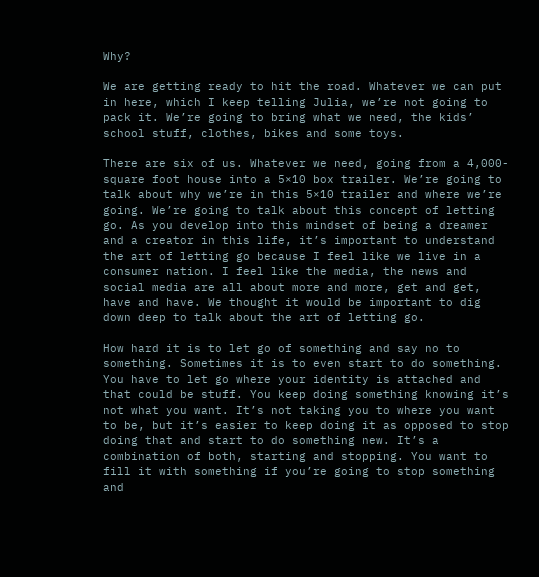Why?

We are getting ready to hit the road. Whatever we can put in here, which I keep telling Julia, we’re not going to pack it. We’re going to bring what we need, the kids’ school stuff, clothes, bikes and some toys.

There are six of us. Whatever we need, going from a 4,000-square foot house into a 5×10 box trailer. We’re going to talk about why we’re in this 5×10 trailer and where we’re going. We’re going to talk about this concept of letting go. As you develop into this mindset of being a dreamer and a creator in this life, it’s important to understand the art of letting go because I feel like we live in a consumer nation. I feel like the media, the news and social media are all about more and more, get and get, have and have. We thought it would be important to dig down deep to talk about the art of letting go.

How hard it is to let go of something and say no to something. Sometimes it is to even start to do something. You have to let go where your identity is attached and that could be stuff. You keep doing something knowing it’s not what you want. It’s not taking you to where you want to be, but it’s easier to keep doing it as opposed to stop doing that and start to do something new. It’s a combination of both, starting and stopping. You want to fill it with something if you’re going to stop something and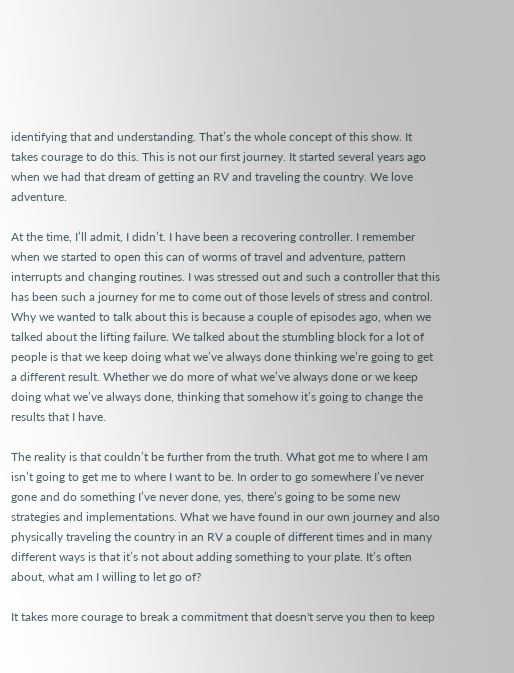identifying that and understanding. That’s the whole concept of this show. It takes courage to do this. This is not our first journey. It started several years ago when we had that dream of getting an RV and traveling the country. We love adventure.

At the time, I’ll admit, I didn’t. I have been a recovering controller. I remember when we started to open this can of worms of travel and adventure, pattern interrupts and changing routines. I was stressed out and such a controller that this has been such a journey for me to come out of those levels of stress and control. Why we wanted to talk about this is because a couple of episodes ago, when we talked about the lifting failure. We talked about the stumbling block for a lot of people is that we keep doing what we’ve always done thinking we’re going to get a different result. Whether we do more of what we’ve always done or we keep doing what we’ve always done, thinking that somehow it’s going to change the results that I have.

The reality is that couldn’t be further from the truth. What got me to where I am isn’t going to get me to where I want to be. In order to go somewhere I’ve never gone and do something I’ve never done, yes, there’s going to be some new strategies and implementations. What we have found in our own journey and also physically traveling the country in an RV a couple of different times and in many different ways is that it’s not about adding something to your plate. It’s often about, what am I willing to let go of?

It takes more courage to break a commitment that doesn't serve you then to keep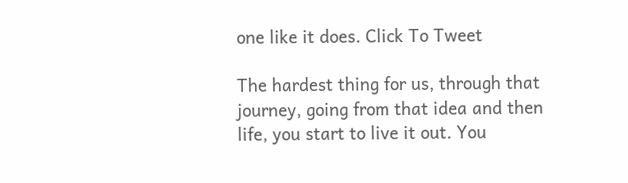one like it does. Click To Tweet

The hardest thing for us, through that journey, going from that idea and then life, you start to live it out. You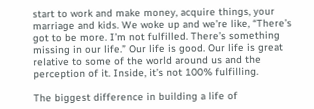start to work and make money, acquire things, your marriage and kids. We woke up and we’re like, “There’s got to be more. I’m not fulfilled. There’s something missing in our life.” Our life is good. Our life is great relative to some of the world around us and the perception of it. Inside, it’s not 100% fulfilling.

The biggest difference in building a life of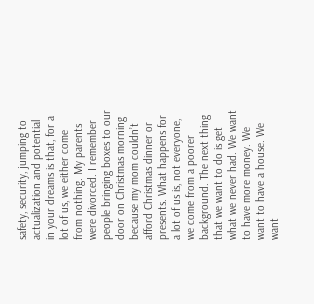safety, security, jumping to actualization and potential in your dreams is that, for a lot of us, we either come from nothing. My parents were divorced. I remember people bringing boxes to our door on Christmas morning because my mom couldn’t afford Christmas dinner or presents. What happens for a lot of us is, not everyone, we come from a poorer background. The next thing that we want to do is get what we never had. We want to have more money. We want to have a house. We want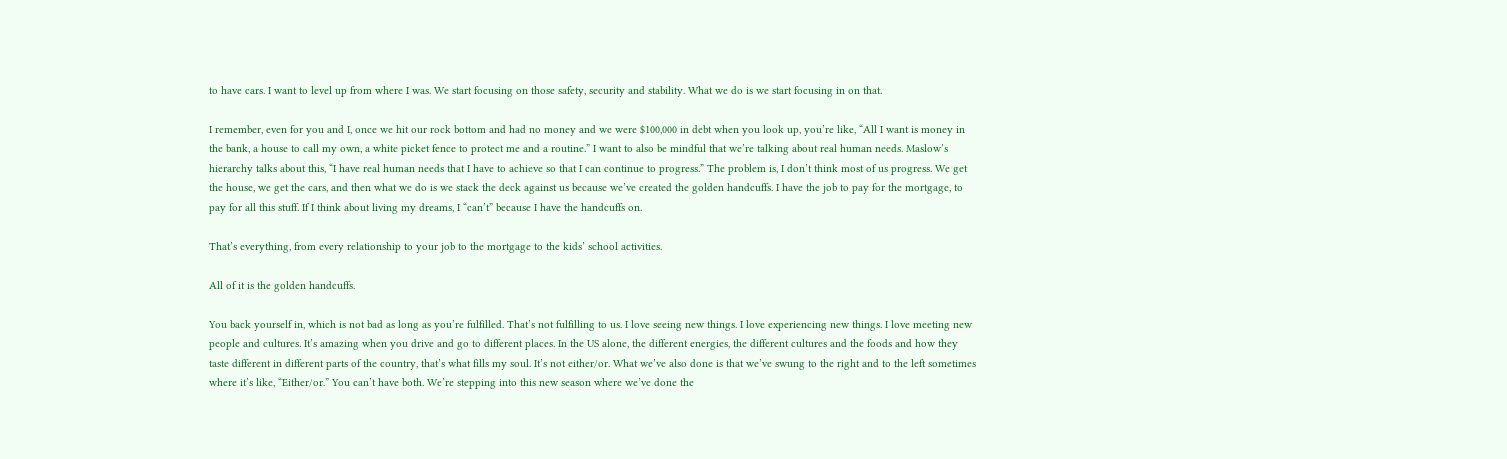to have cars. I want to level up from where I was. We start focusing on those safety, security and stability. What we do is we start focusing in on that.

I remember, even for you and I, once we hit our rock bottom and had no money and we were $100,000 in debt when you look up, you’re like, “All I want is money in the bank, a house to call my own, a white picket fence to protect me and a routine.” I want to also be mindful that we’re talking about real human needs. Maslow’s hierarchy talks about this, “I have real human needs that I have to achieve so that I can continue to progress.” The problem is, I don’t think most of us progress. We get the house, we get the cars, and then what we do is we stack the deck against us because we’ve created the golden handcuffs. I have the job to pay for the mortgage, to pay for all this stuff. If I think about living my dreams, I “can’t” because I have the handcuffs on.

That’s everything, from every relationship to your job to the mortgage to the kids’ school activities.

All of it is the golden handcuffs.

You back yourself in, which is not bad as long as you’re fulfilled. That’s not fulfilling to us. I love seeing new things. I love experiencing new things. I love meeting new people and cultures. It’s amazing when you drive and go to different places. In the US alone, the different energies, the different cultures and the foods and how they taste different in different parts of the country, that’s what fills my soul. It’s not either/or. What we’ve also done is that we’ve swung to the right and to the left sometimes where it’s like, “Either/or.” You can’t have both. We’re stepping into this new season where we’ve done the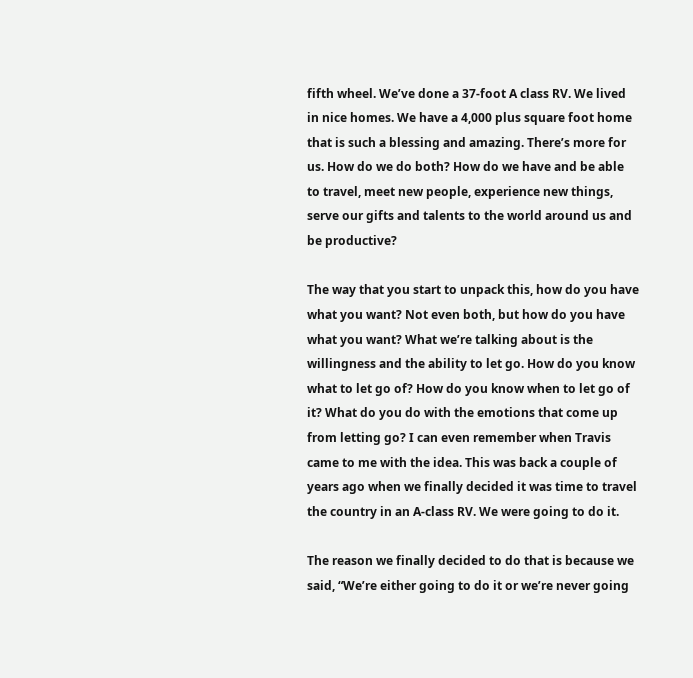fifth wheel. We’ve done a 37-foot A class RV. We lived in nice homes. We have a 4,000 plus square foot home that is such a blessing and amazing. There’s more for us. How do we do both? How do we have and be able to travel, meet new people, experience new things, serve our gifts and talents to the world around us and be productive?

The way that you start to unpack this, how do you have what you want? Not even both, but how do you have what you want? What we’re talking about is the willingness and the ability to let go. How do you know what to let go of? How do you know when to let go of it? What do you do with the emotions that come up from letting go? I can even remember when Travis came to me with the idea. This was back a couple of years ago when we finally decided it was time to travel the country in an A-class RV. We were going to do it.

The reason we finally decided to do that is because we said, “We’re either going to do it or we’re never going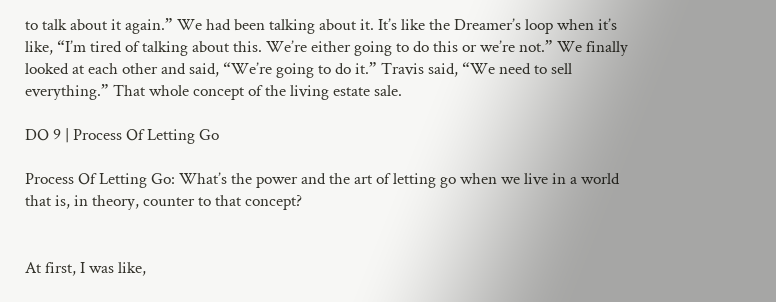to talk about it again.” We had been talking about it. It’s like the Dreamer’s loop when it’s like, “I’m tired of talking about this. We’re either going to do this or we’re not.” We finally looked at each other and said, “We’re going to do it.” Travis said, “We need to sell everything.” That whole concept of the living estate sale.

DO 9 | Process Of Letting Go

Process Of Letting Go: What’s the power and the art of letting go when we live in a world that is, in theory, counter to that concept?


At first, I was like,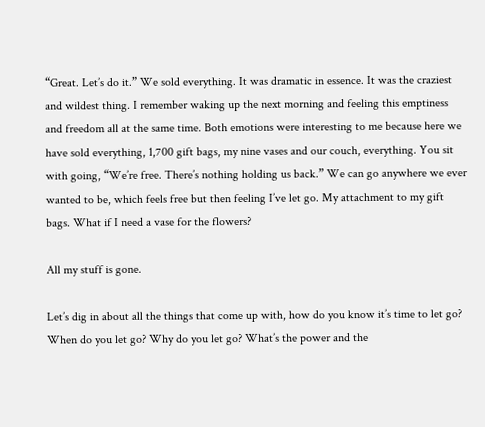“Great. Let’s do it.” We sold everything. It was dramatic in essence. It was the craziest and wildest thing. I remember waking up the next morning and feeling this emptiness and freedom all at the same time. Both emotions were interesting to me because here we have sold everything, 1,700 gift bags, my nine vases and our couch, everything. You sit with going, “We’re free. There’s nothing holding us back.” We can go anywhere we ever wanted to be, which feels free but then feeling I’ve let go. My attachment to my gift bags. What if I need a vase for the flowers?

All my stuff is gone.

Let’s dig in about all the things that come up with, how do you know it’s time to let go? When do you let go? Why do you let go? What’s the power and the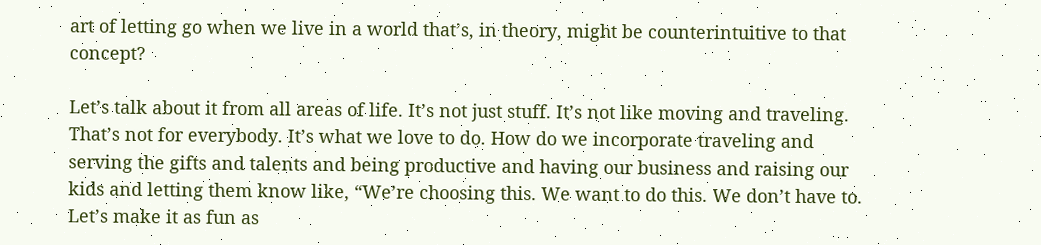art of letting go when we live in a world that’s, in theory, might be counterintuitive to that concept?

Let’s talk about it from all areas of life. It’s not just stuff. It’s not like moving and traveling. That’s not for everybody. It’s what we love to do. How do we incorporate traveling and serving the gifts and talents and being productive and having our business and raising our kids and letting them know like, “We’re choosing this. We want to do this. We don’t have to. Let’s make it as fun as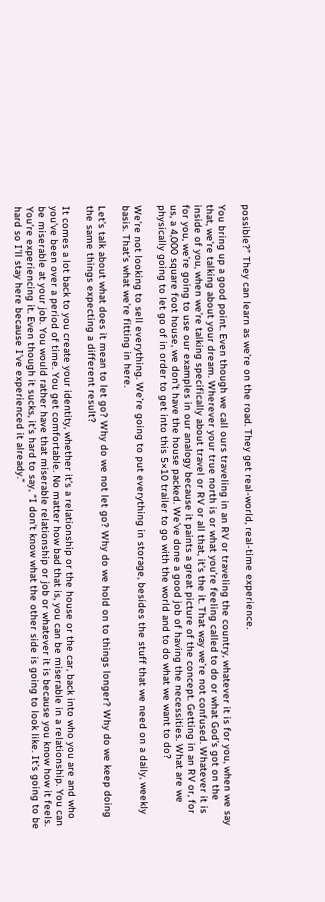possible?” They can learn as we’re on the road. They get real-world, real-time experience.

You bring up a good point. Even though we call ours traveling in an RV or traveling the country, whatever it is for you, when we say that, we’re talking about your dream. Wherever your true north is or what you’re feeling called to do or what God’s got on the inside of you, when we’re talking specifically about travel or RV or all that, it’s the it. That way we’re not confused. Whatever it is for you, we’re going to use our examples in our analogy because it paints a great picture of the concept. Getting in an RV or, for us, a 4,000 square foot house, we don’t have the house packed. We’ve done a good job of having the necessities. What are we physically going to let go of in order to get into this 5×10 trailer to go with the world and to do what we want to do?

We’re not looking to sell everything. We’re going to put everything in storage, besides the stuff that we need on a daily, weekly basis. That’s what we’re fitting in here.

Let’s talk about what does it mean to let go? Why do we not let go? Why do we hold on to things longer? Why do we keep doing the same things expecting a different result?

It comes a lot back to you create your identity, whether it’s a relationship or the house or the car, back into who you are and who you’ve been over a period of time. You get comfortable. No matter how bad that is, you can be miserable in a relationship. You can be miserable at your job. You would rather have that miserable relationship or job or whatever it is because you know how it feels. You’re experiencing it. Even though it sucks, it’s hard to say, “I don’t know what the other side is going to look like. It’s going to be hard so I’ll stay here because I’ve experienced it already.”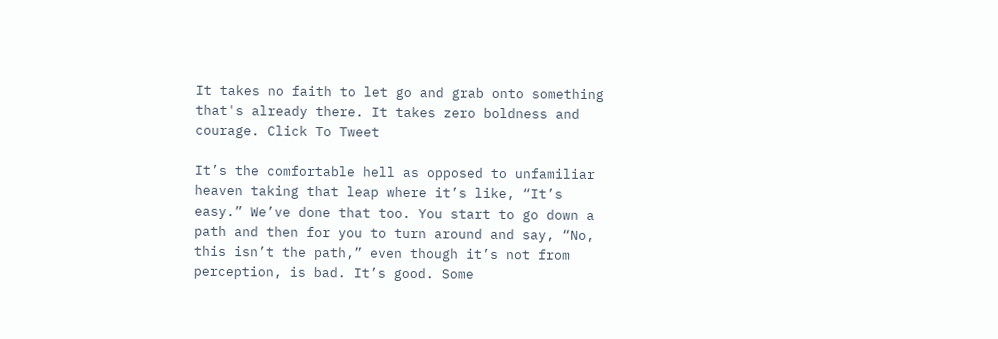It takes no faith to let go and grab onto something that's already there. It takes zero boldness and courage. Click To Tweet

It’s the comfortable hell as opposed to unfamiliar heaven taking that leap where it’s like, “It’s easy.” We’ve done that too. You start to go down a path and then for you to turn around and say, “No, this isn’t the path,” even though it’s not from perception, is bad. It’s good. Some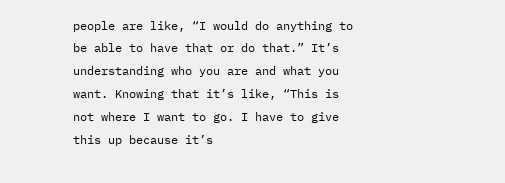people are like, “I would do anything to be able to have that or do that.” It’s understanding who you are and what you want. Knowing that it’s like, “This is not where I want to go. I have to give this up because it’s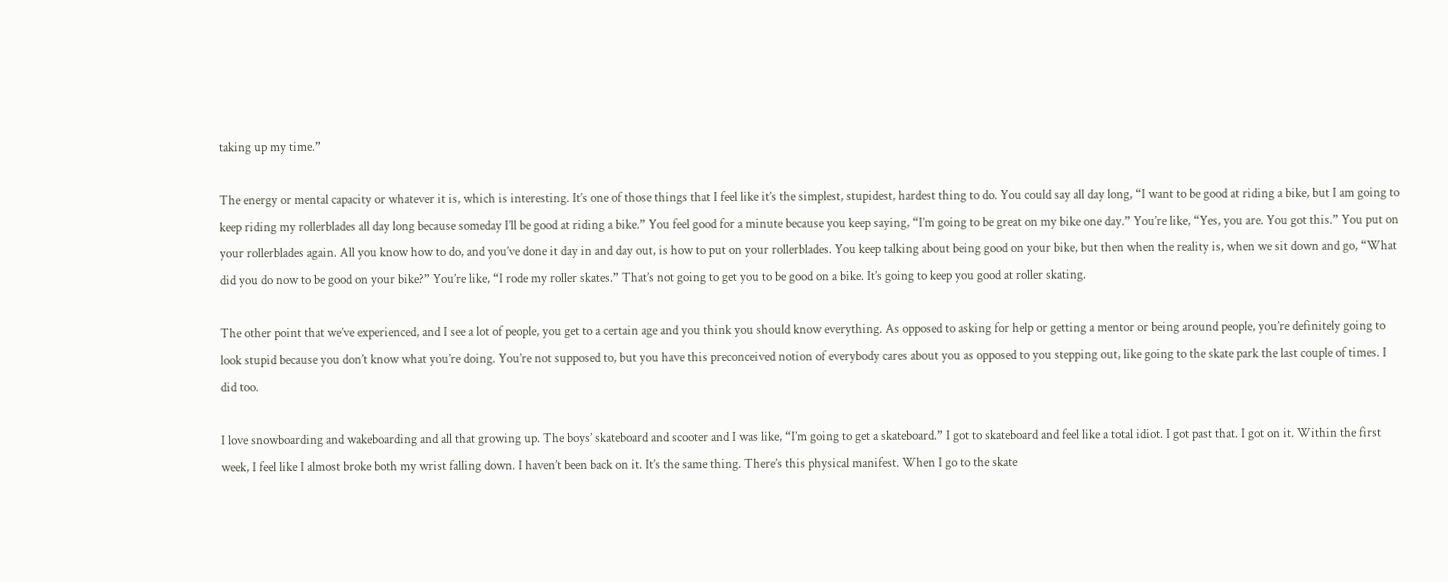taking up my time.”

The energy or mental capacity or whatever it is, which is interesting. It’s one of those things that I feel like it’s the simplest, stupidest, hardest thing to do. You could say all day long, “I want to be good at riding a bike, but I am going to keep riding my rollerblades all day long because someday I’ll be good at riding a bike.” You feel good for a minute because you keep saying, “I’m going to be great on my bike one day.” You’re like, “Yes, you are. You got this.” You put on your rollerblades again. All you know how to do, and you’ve done it day in and day out, is how to put on your rollerblades. You keep talking about being good on your bike, but then when the reality is, when we sit down and go, “What did you do now to be good on your bike?” You’re like, “I rode my roller skates.” That’s not going to get you to be good on a bike. It’s going to keep you good at roller skating.

The other point that we’ve experienced, and I see a lot of people, you get to a certain age and you think you should know everything. As opposed to asking for help or getting a mentor or being around people, you’re definitely going to look stupid because you don’t know what you’re doing. You’re not supposed to, but you have this preconceived notion of everybody cares about you as opposed to you stepping out, like going to the skate park the last couple of times. I did too.

I love snowboarding and wakeboarding and all that growing up. The boys’ skateboard and scooter and I was like, “I’m going to get a skateboard.” I got to skateboard and feel like a total idiot. I got past that. I got on it. Within the first week, I feel like I almost broke both my wrist falling down. I haven’t been back on it. It’s the same thing. There’s this physical manifest. When I go to the skate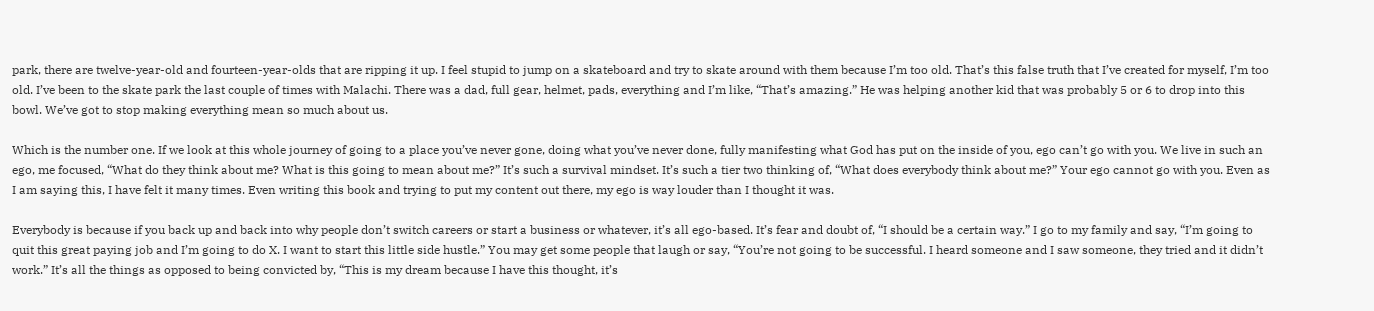park, there are twelve-year-old and fourteen-year-olds that are ripping it up. I feel stupid to jump on a skateboard and try to skate around with them because I’m too old. That’s this false truth that I’ve created for myself, I’m too old. I’ve been to the skate park the last couple of times with Malachi. There was a dad, full gear, helmet, pads, everything and I’m like, “That’s amazing.” He was helping another kid that was probably 5 or 6 to drop into this bowl. We’ve got to stop making everything mean so much about us.

Which is the number one. If we look at this whole journey of going to a place you’ve never gone, doing what you’ve never done, fully manifesting what God has put on the inside of you, ego can’t go with you. We live in such an ego, me focused, “What do they think about me? What is this going to mean about me?” It’s such a survival mindset. It’s such a tier two thinking of, “What does everybody think about me?” Your ego cannot go with you. Even as I am saying this, I have felt it many times. Even writing this book and trying to put my content out there, my ego is way louder than I thought it was.

Everybody is because if you back up and back into why people don’t switch careers or start a business or whatever, it’s all ego-based. It’s fear and doubt of, “I should be a certain way.” I go to my family and say, “I’m going to quit this great paying job and I’m going to do X. I want to start this little side hustle.” You may get some people that laugh or say, “You’re not going to be successful. I heard someone and I saw someone, they tried and it didn’t work.” It’s all the things as opposed to being convicted by, “This is my dream because I have this thought, it’s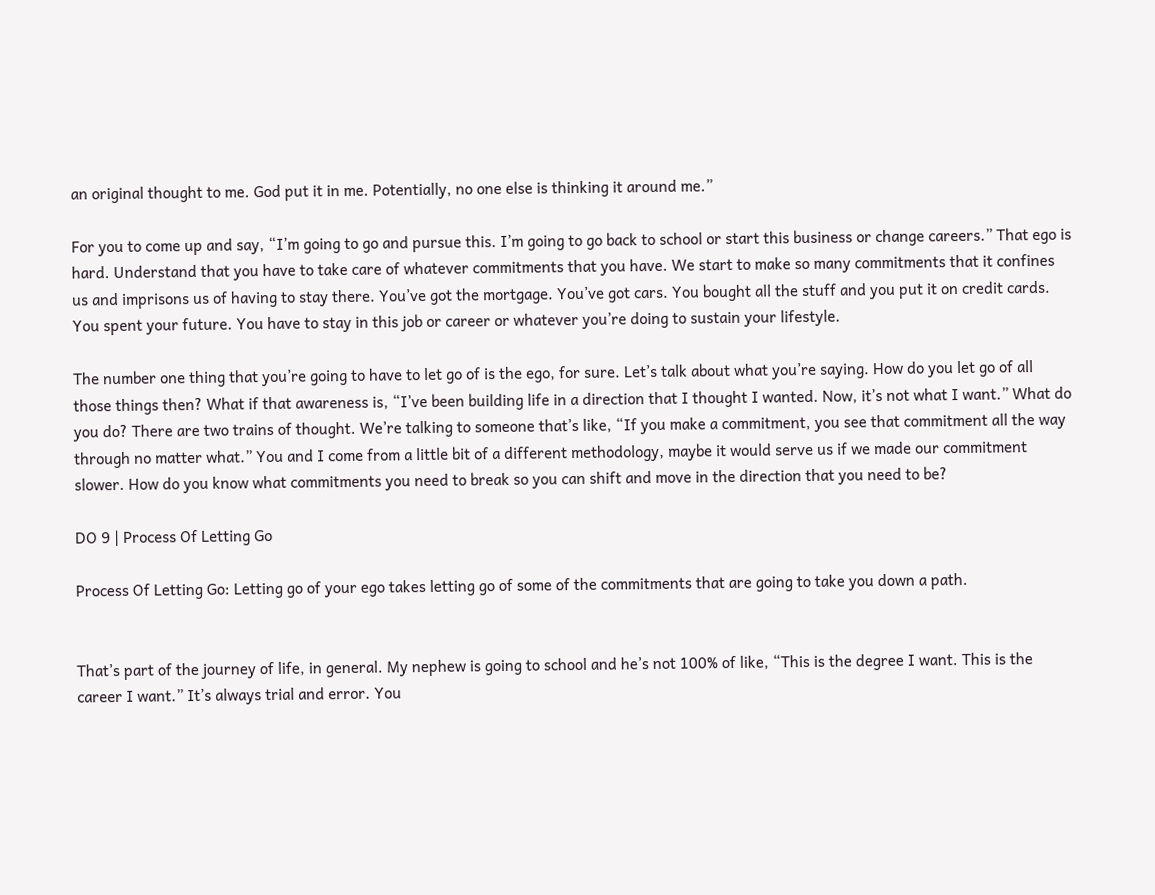an original thought to me. God put it in me. Potentially, no one else is thinking it around me.”

For you to come up and say, “I’m going to go and pursue this. I’m going to go back to school or start this business or change careers.” That ego is hard. Understand that you have to take care of whatever commitments that you have. We start to make so many commitments that it confines us and imprisons us of having to stay there. You’ve got the mortgage. You’ve got cars. You bought all the stuff and you put it on credit cards. You spent your future. You have to stay in this job or career or whatever you’re doing to sustain your lifestyle.

The number one thing that you’re going to have to let go of is the ego, for sure. Let’s talk about what you’re saying. How do you let go of all those things then? What if that awareness is, “I’ve been building life in a direction that I thought I wanted. Now, it’s not what I want.” What do you do? There are two trains of thought. We’re talking to someone that’s like, “If you make a commitment, you see that commitment all the way through no matter what.” You and I come from a little bit of a different methodology, maybe it would serve us if we made our commitment slower. How do you know what commitments you need to break so you can shift and move in the direction that you need to be?

DO 9 | Process Of Letting Go

Process Of Letting Go: Letting go of your ego takes letting go of some of the commitments that are going to take you down a path.


That’s part of the journey of life, in general. My nephew is going to school and he’s not 100% of like, “This is the degree I want. This is the career I want.” It’s always trial and error. You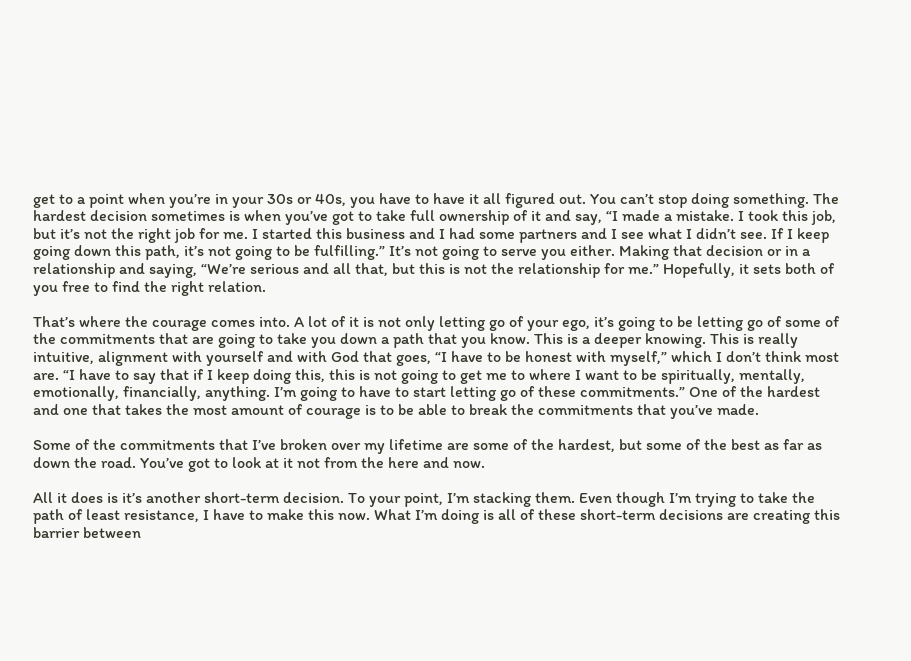get to a point when you’re in your 30s or 40s, you have to have it all figured out. You can’t stop doing something. The hardest decision sometimes is when you’ve got to take full ownership of it and say, “I made a mistake. I took this job, but it’s not the right job for me. I started this business and I had some partners and I see what I didn’t see. If I keep going down this path, it’s not going to be fulfilling.” It’s not going to serve you either. Making that decision or in a relationship and saying, “We’re serious and all that, but this is not the relationship for me.” Hopefully, it sets both of you free to find the right relation.

That’s where the courage comes into. A lot of it is not only letting go of your ego, it’s going to be letting go of some of the commitments that are going to take you down a path that you know. This is a deeper knowing. This is really intuitive, alignment with yourself and with God that goes, “I have to be honest with myself,” which I don’t think most are. “I have to say that if I keep doing this, this is not going to get me to where I want to be spiritually, mentally, emotionally, financially, anything. I’m going to have to start letting go of these commitments.” One of the hardest and one that takes the most amount of courage is to be able to break the commitments that you’ve made.

Some of the commitments that I’ve broken over my lifetime are some of the hardest, but some of the best as far as down the road. You’ve got to look at it not from the here and now.

All it does is it’s another short-term decision. To your point, I’m stacking them. Even though I’m trying to take the path of least resistance, I have to make this now. What I’m doing is all of these short-term decisions are creating this barrier between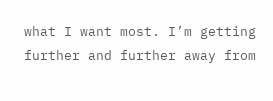what I want most. I’m getting further and further away from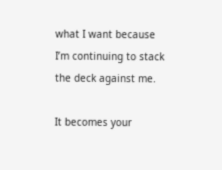what I want because I’m continuing to stack the deck against me.

It becomes your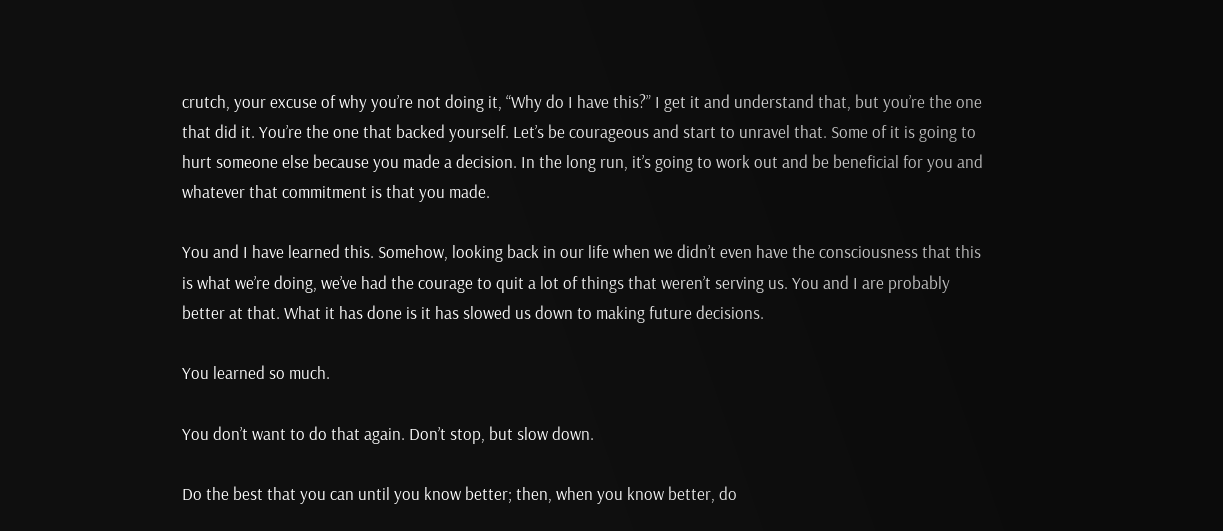crutch, your excuse of why you’re not doing it, “Why do I have this?” I get it and understand that, but you’re the one that did it. You’re the one that backed yourself. Let’s be courageous and start to unravel that. Some of it is going to hurt someone else because you made a decision. In the long run, it’s going to work out and be beneficial for you and whatever that commitment is that you made.

You and I have learned this. Somehow, looking back in our life when we didn’t even have the consciousness that this is what we’re doing, we’ve had the courage to quit a lot of things that weren’t serving us. You and I are probably better at that. What it has done is it has slowed us down to making future decisions.

You learned so much.

You don’t want to do that again. Don’t stop, but slow down.

Do the best that you can until you know better; then, when you know better, do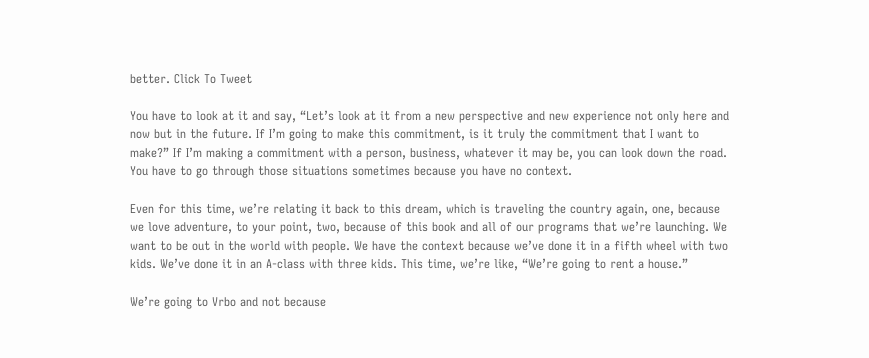better. Click To Tweet

You have to look at it and say, “Let’s look at it from a new perspective and new experience not only here and now but in the future. If I’m going to make this commitment, is it truly the commitment that I want to make?” If I’m making a commitment with a person, business, whatever it may be, you can look down the road. You have to go through those situations sometimes because you have no context.

Even for this time, we’re relating it back to this dream, which is traveling the country again, one, because we love adventure, to your point, two, because of this book and all of our programs that we’re launching. We want to be out in the world with people. We have the context because we’ve done it in a fifth wheel with two kids. We’ve done it in an A-class with three kids. This time, we’re like, “We’re going to rent a house.”

We’re going to Vrbo and not because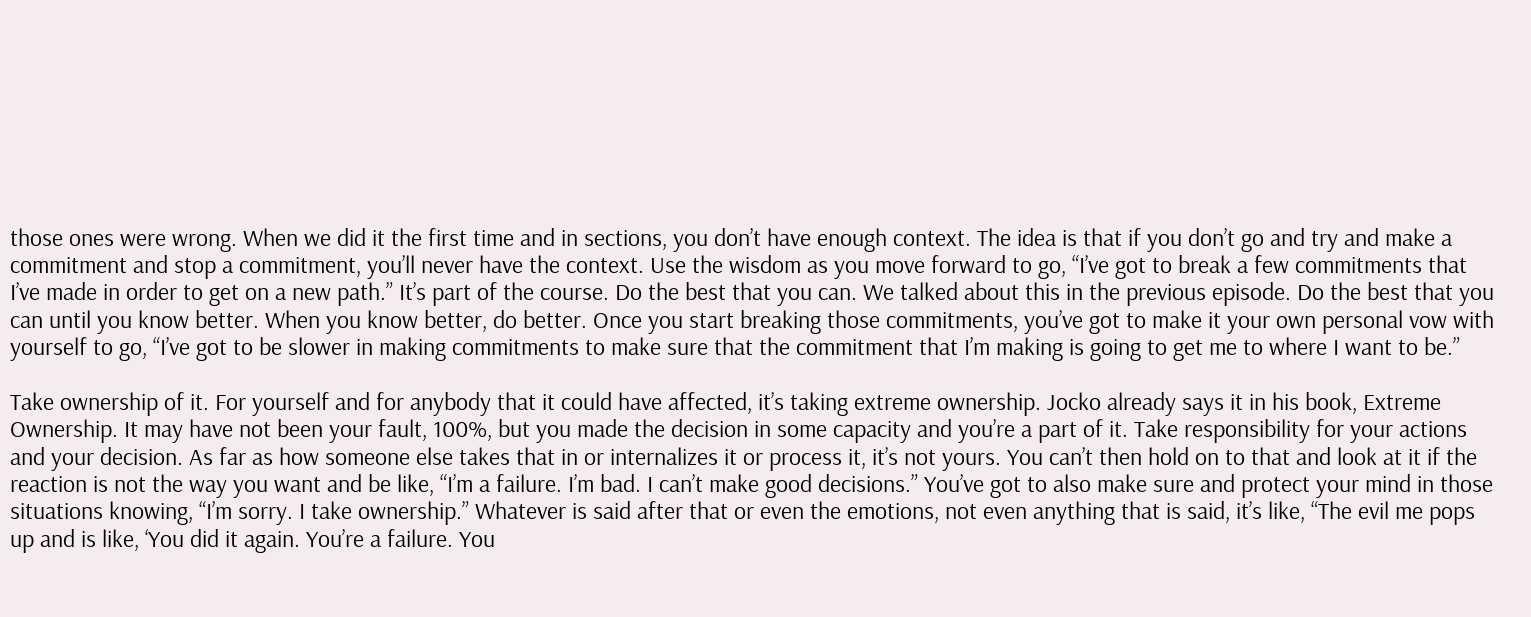those ones were wrong. When we did it the first time and in sections, you don’t have enough context. The idea is that if you don’t go and try and make a commitment and stop a commitment, you’ll never have the context. Use the wisdom as you move forward to go, “I’ve got to break a few commitments that I’ve made in order to get on a new path.” It’s part of the course. Do the best that you can. We talked about this in the previous episode. Do the best that you can until you know better. When you know better, do better. Once you start breaking those commitments, you’ve got to make it your own personal vow with yourself to go, “I’ve got to be slower in making commitments to make sure that the commitment that I’m making is going to get me to where I want to be.”

Take ownership of it. For yourself and for anybody that it could have affected, it’s taking extreme ownership. Jocko already says it in his book, Extreme Ownership. It may have not been your fault, 100%, but you made the decision in some capacity and you’re a part of it. Take responsibility for your actions and your decision. As far as how someone else takes that in or internalizes it or process it, it’s not yours. You can’t then hold on to that and look at it if the reaction is not the way you want and be like, “I’m a failure. I’m bad. I can’t make good decisions.” You’ve got to also make sure and protect your mind in those situations knowing, “I’m sorry. I take ownership.” Whatever is said after that or even the emotions, not even anything that is said, it’s like, “The evil me pops up and is like, ‘You did it again. You’re a failure. You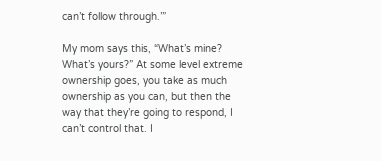can’t follow through.’”

My mom says this, “What’s mine? What’s yours?” At some level extreme ownership goes, you take as much ownership as you can, but then the way that they’re going to respond, I can’t control that. I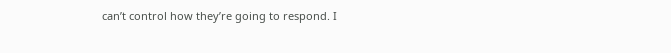can’t control how they’re going to respond. I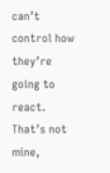can’t control how they’re going to react. That’s not mine,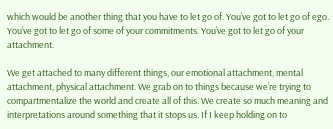which would be another thing that you have to let go of. You’ve got to let go of ego. You’ve got to let go of some of your commitments. You’ve got to let go of your attachment.

We get attached to many different things, our emotional attachment, mental attachment, physical attachment. We grab on to things because we’re trying to compartmentalize the world and create all of this. We create so much meaning and interpretations around something that it stops us. If I keep holding on to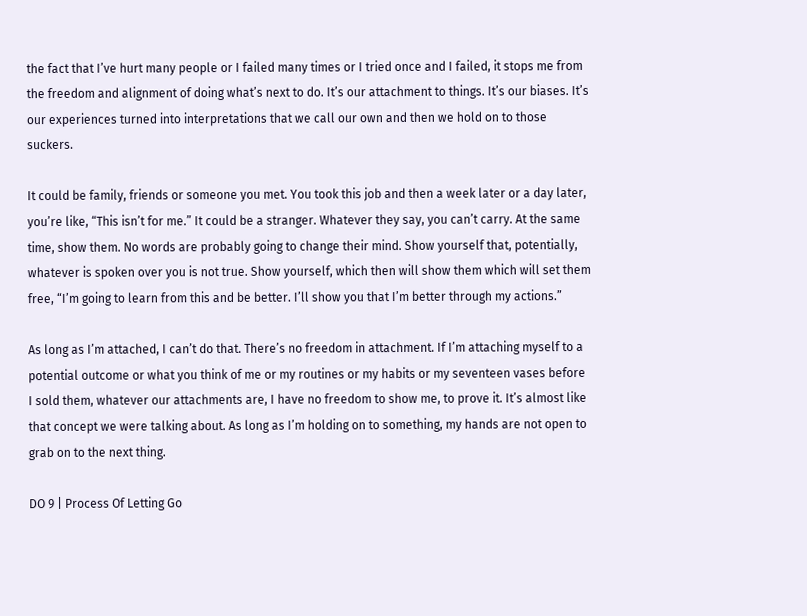the fact that I’ve hurt many people or I failed many times or I tried once and I failed, it stops me from the freedom and alignment of doing what’s next to do. It’s our attachment to things. It’s our biases. It’s our experiences turned into interpretations that we call our own and then we hold on to those suckers.

It could be family, friends or someone you met. You took this job and then a week later or a day later, you’re like, “This isn’t for me.” It could be a stranger. Whatever they say, you can’t carry. At the same time, show them. No words are probably going to change their mind. Show yourself that, potentially, whatever is spoken over you is not true. Show yourself, which then will show them which will set them free, “I’m going to learn from this and be better. I’ll show you that I’m better through my actions.”

As long as I’m attached, I can’t do that. There’s no freedom in attachment. If I’m attaching myself to a potential outcome or what you think of me or my routines or my habits or my seventeen vases before I sold them, whatever our attachments are, I have no freedom to show me, to prove it. It’s almost like that concept we were talking about. As long as I’m holding on to something, my hands are not open to grab on to the next thing.

DO 9 | Process Of Letting Go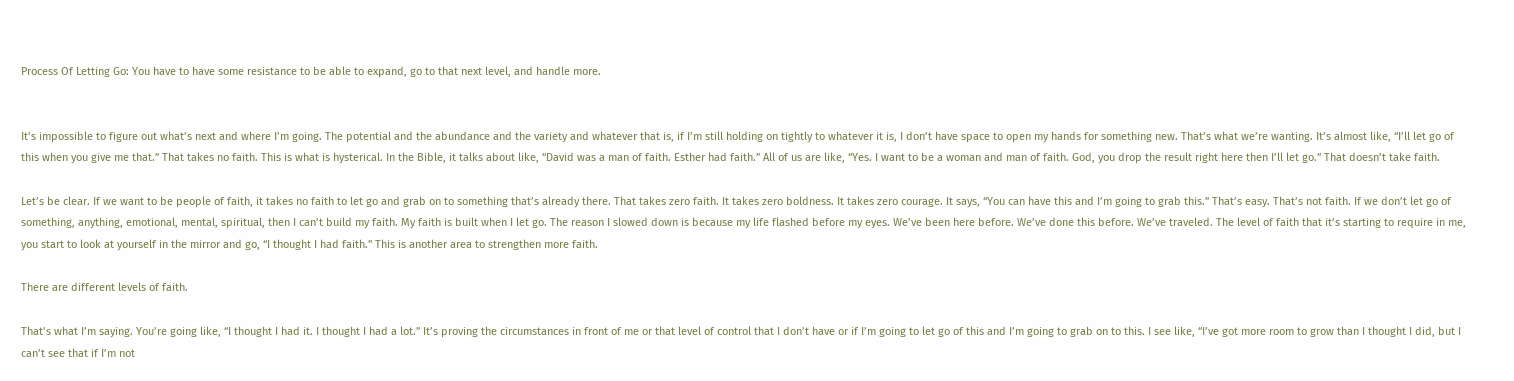Process Of Letting Go: You have to have some resistance to be able to expand, go to that next level, and handle more.


It’s impossible to figure out what’s next and where I’m going. The potential and the abundance and the variety and whatever that is, if I’m still holding on tightly to whatever it is, I don’t have space to open my hands for something new. That’s what we’re wanting. It’s almost like, “I’ll let go of this when you give me that.” That takes no faith. This is what is hysterical. In the Bible, it talks about like, “David was a man of faith. Esther had faith.” All of us are like, “Yes. I want to be a woman and man of faith. God, you drop the result right here then I’ll let go.” That doesn’t take faith.

Let’s be clear. If we want to be people of faith, it takes no faith to let go and grab on to something that’s already there. That takes zero faith. It takes zero boldness. It takes zero courage. It says, “You can have this and I’m going to grab this.” That’s easy. That’s not faith. If we don’t let go of something, anything, emotional, mental, spiritual, then I can’t build my faith. My faith is built when I let go. The reason I slowed down is because my life flashed before my eyes. We’ve been here before. We’ve done this before. We’ve traveled. The level of faith that it’s starting to require in me, you start to look at yourself in the mirror and go, “I thought I had faith.” This is another area to strengthen more faith.

There are different levels of faith.

That’s what I’m saying. You’re going like, “I thought I had it. I thought I had a lot.” It’s proving the circumstances in front of me or that level of control that I don’t have or if I’m going to let go of this and I’m going to grab on to this. I see like, “I’ve got more room to grow than I thought I did, but I can’t see that if I’m not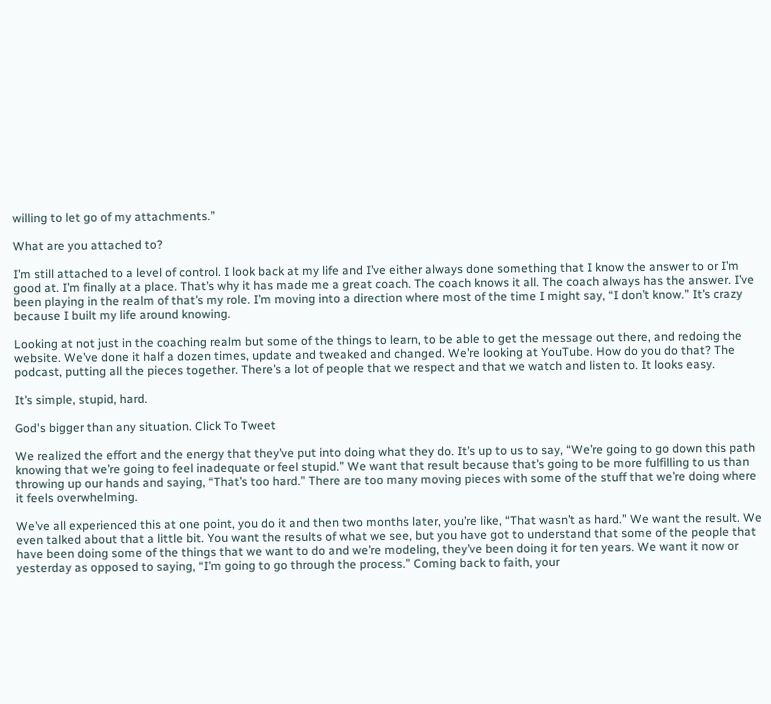willing to let go of my attachments.”

What are you attached to?

I’m still attached to a level of control. I look back at my life and I’ve either always done something that I know the answer to or I’m good at. I’m finally at a place. That’s why it has made me a great coach. The coach knows it all. The coach always has the answer. I’ve been playing in the realm of that’s my role. I’m moving into a direction where most of the time I might say, “I don’t know.” It’s crazy because I built my life around knowing.

Looking at not just in the coaching realm but some of the things to learn, to be able to get the message out there, and redoing the website. We’ve done it half a dozen times, update and tweaked and changed. We’re looking at YouTube. How do you do that? The podcast, putting all the pieces together. There’s a lot of people that we respect and that we watch and listen to. It looks easy.

It’s simple, stupid, hard.

God's bigger than any situation. Click To Tweet

We realized the effort and the energy that they’ve put into doing what they do. It’s up to us to say, “We’re going to go down this path knowing that we’re going to feel inadequate or feel stupid.” We want that result because that’s going to be more fulfilling to us than throwing up our hands and saying, “That’s too hard.” There are too many moving pieces with some of the stuff that we’re doing where it feels overwhelming.

We’ve all experienced this at one point, you do it and then two months later, you’re like, “That wasn’t as hard.” We want the result. We even talked about that a little bit. You want the results of what we see, but you have got to understand that some of the people that have been doing some of the things that we want to do and we’re modeling, they’ve been doing it for ten years. We want it now or yesterday as opposed to saying, “I’m going to go through the process.” Coming back to faith, your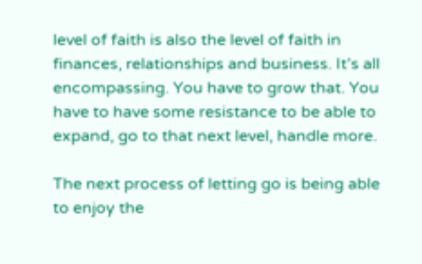level of faith is also the level of faith in finances, relationships and business. It’s all encompassing. You have to grow that. You have to have some resistance to be able to expand, go to that next level, handle more.

The next process of letting go is being able to enjoy the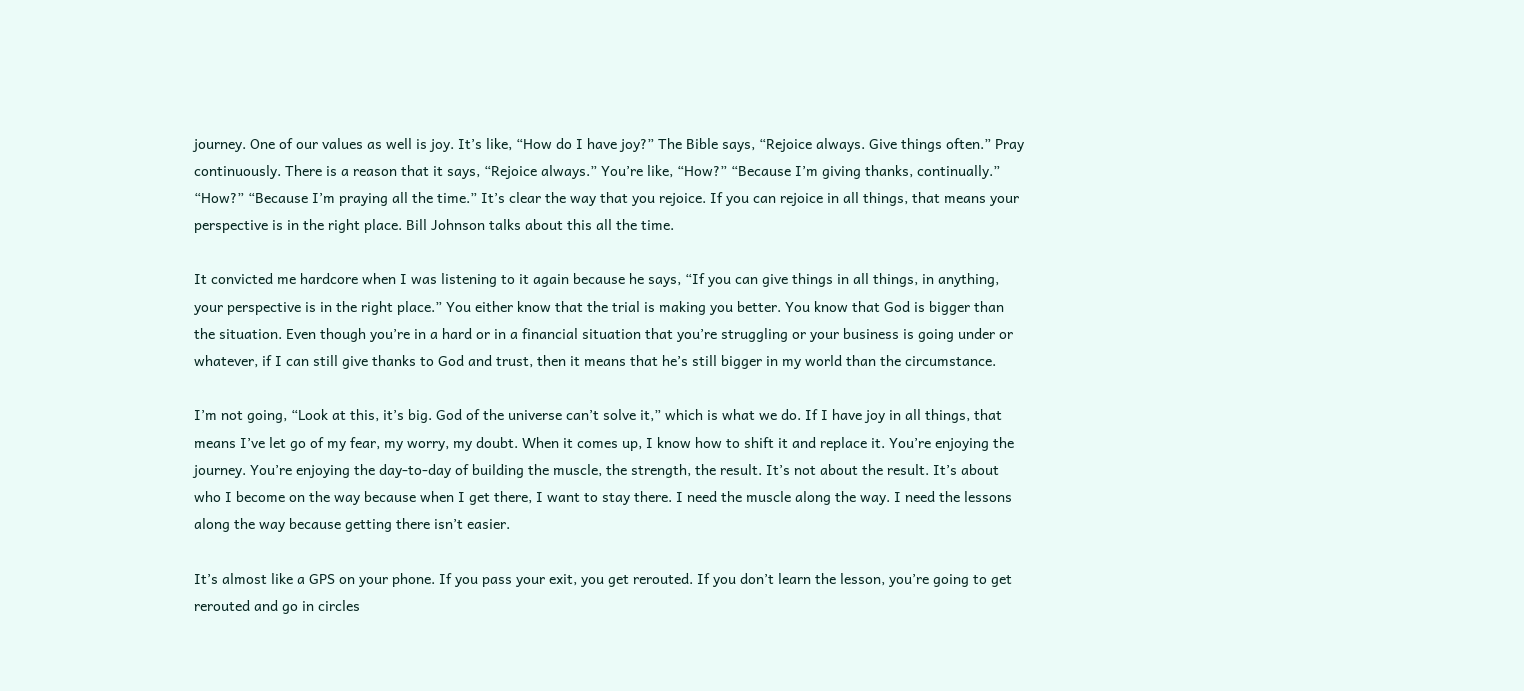journey. One of our values as well is joy. It’s like, “How do I have joy?” The Bible says, “Rejoice always. Give things often.” Pray continuously. There is a reason that it says, “Rejoice always.” You’re like, “How?” “Because I’m giving thanks, continually.” “How?” “Because I’m praying all the time.” It’s clear the way that you rejoice. If you can rejoice in all things, that means your perspective is in the right place. Bill Johnson talks about this all the time.

It convicted me hardcore when I was listening to it again because he says, “If you can give things in all things, in anything, your perspective is in the right place.” You either know that the trial is making you better. You know that God is bigger than the situation. Even though you’re in a hard or in a financial situation that you’re struggling or your business is going under or whatever, if I can still give thanks to God and trust, then it means that he’s still bigger in my world than the circumstance.

I’m not going, “Look at this, it’s big. God of the universe can’t solve it,” which is what we do. If I have joy in all things, that means I’ve let go of my fear, my worry, my doubt. When it comes up, I know how to shift it and replace it. You’re enjoying the journey. You’re enjoying the day-to-day of building the muscle, the strength, the result. It’s not about the result. It’s about who I become on the way because when I get there, I want to stay there. I need the muscle along the way. I need the lessons along the way because getting there isn’t easier.

It’s almost like a GPS on your phone. If you pass your exit, you get rerouted. If you don’t learn the lesson, you’re going to get rerouted and go in circles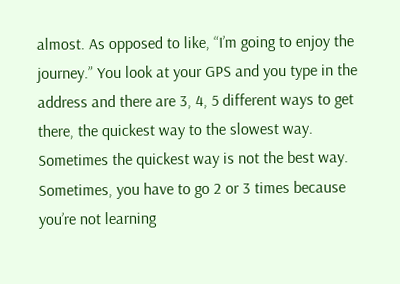almost. As opposed to like, “I’m going to enjoy the journey.” You look at your GPS and you type in the address and there are 3, 4, 5 different ways to get there, the quickest way to the slowest way. Sometimes the quickest way is not the best way. Sometimes, you have to go 2 or 3 times because you’re not learning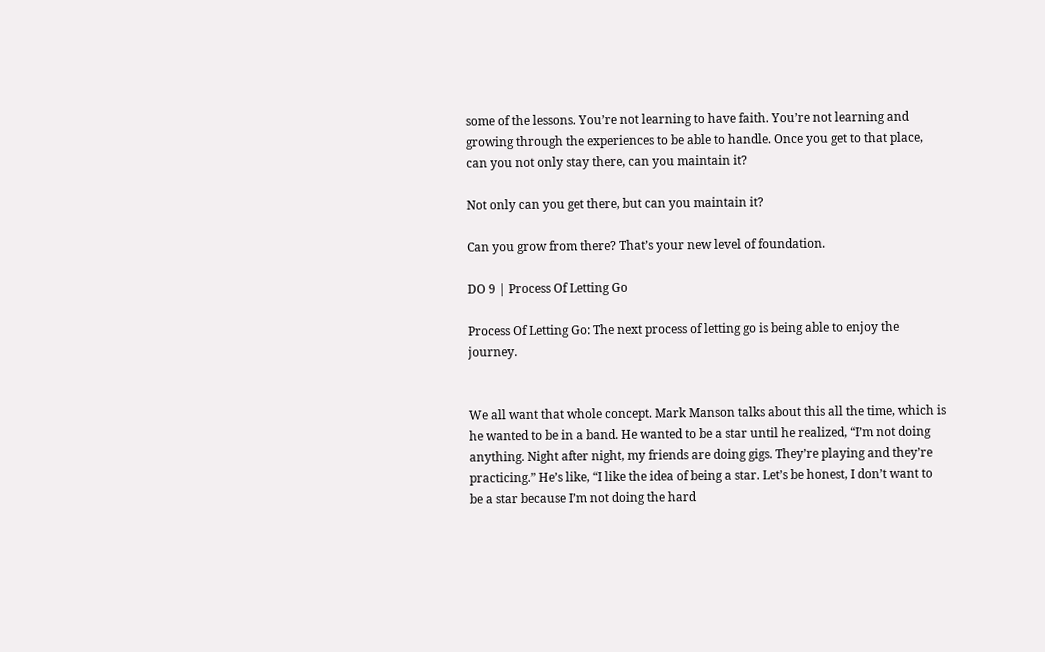some of the lessons. You’re not learning to have faith. You’re not learning and growing through the experiences to be able to handle. Once you get to that place, can you not only stay there, can you maintain it?

Not only can you get there, but can you maintain it?

Can you grow from there? That’s your new level of foundation.

DO 9 | Process Of Letting Go

Process Of Letting Go: The next process of letting go is being able to enjoy the journey.


We all want that whole concept. Mark Manson talks about this all the time, which is he wanted to be in a band. He wanted to be a star until he realized, “I’m not doing anything. Night after night, my friends are doing gigs. They’re playing and they’re practicing.” He’s like, “I like the idea of being a star. Let’s be honest, I don’t want to be a star because I’m not doing the hard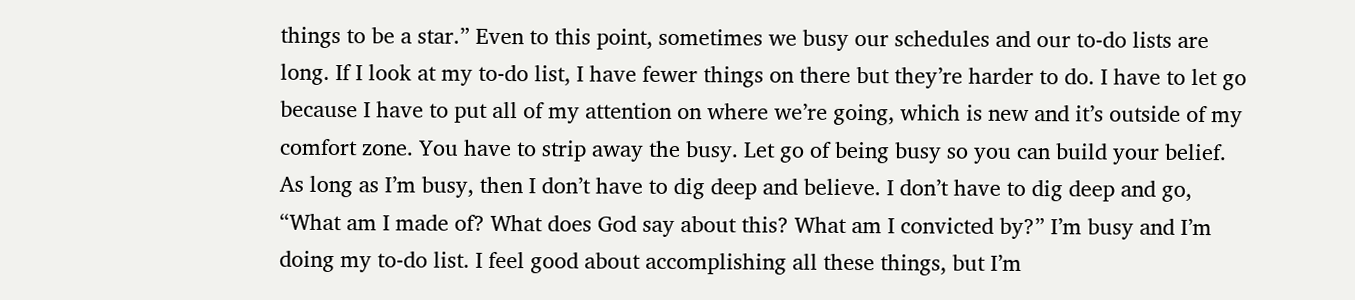things to be a star.” Even to this point, sometimes we busy our schedules and our to-do lists are long. If I look at my to-do list, I have fewer things on there but they’re harder to do. I have to let go because I have to put all of my attention on where we’re going, which is new and it’s outside of my comfort zone. You have to strip away the busy. Let go of being busy so you can build your belief. As long as I’m busy, then I don’t have to dig deep and believe. I don’t have to dig deep and go, “What am I made of? What does God say about this? What am I convicted by?” I’m busy and I’m doing my to-do list. I feel good about accomplishing all these things, but I’m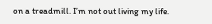on a treadmill. I’m not out living my life.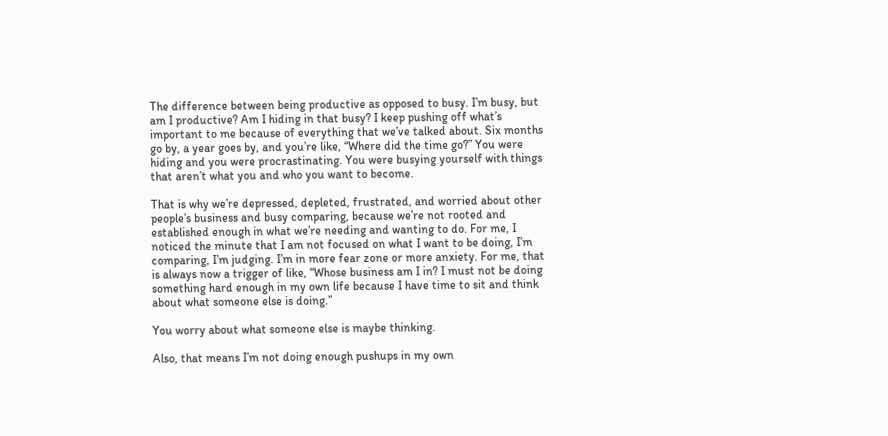The difference between being productive as opposed to busy. I’m busy, but am I productive? Am I hiding in that busy? I keep pushing off what’s important to me because of everything that we’ve talked about. Six months go by, a year goes by, and you’re like, “Where did the time go?” You were hiding and you were procrastinating. You were busying yourself with things that aren’t what you and who you want to become.

That is why we’re depressed, depleted, frustrated, and worried about other people’s business and busy comparing, because we’re not rooted and established enough in what we’re needing and wanting to do. For me, I noticed the minute that I am not focused on what I want to be doing, I’m comparing, I’m judging. I’m in more fear zone or more anxiety. For me, that is always now a trigger of like, “Whose business am I in? I must not be doing something hard enough in my own life because I have time to sit and think about what someone else is doing.”

You worry about what someone else is maybe thinking.

Also, that means I’m not doing enough pushups in my own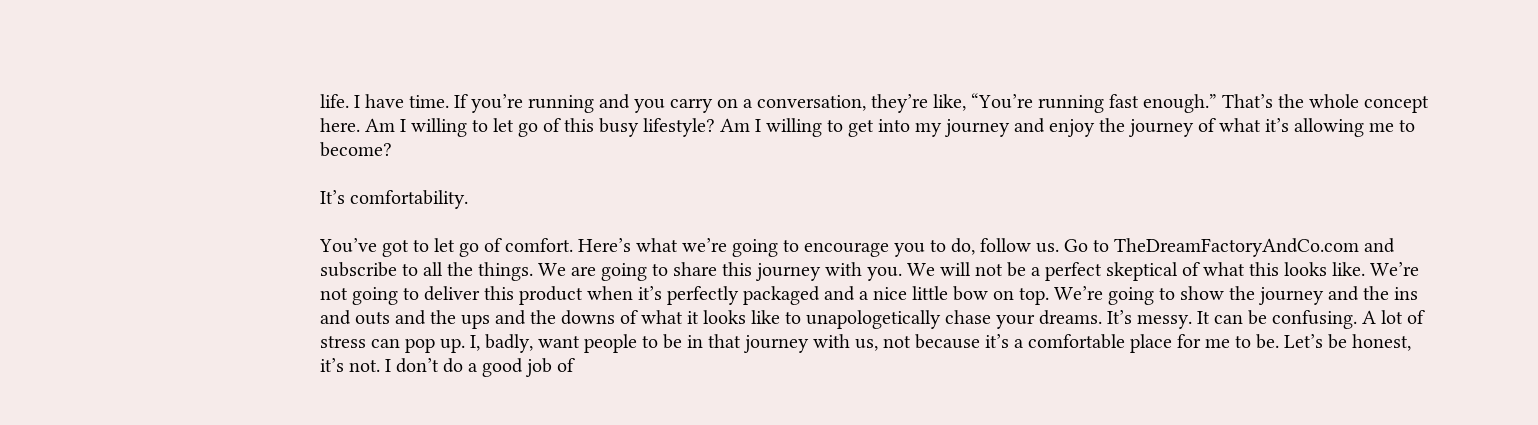life. I have time. If you’re running and you carry on a conversation, they’re like, “You’re running fast enough.” That’s the whole concept here. Am I willing to let go of this busy lifestyle? Am I willing to get into my journey and enjoy the journey of what it’s allowing me to become?

It’s comfortability.

You’ve got to let go of comfort. Here’s what we’re going to encourage you to do, follow us. Go to TheDreamFactoryAndCo.com and subscribe to all the things. We are going to share this journey with you. We will not be a perfect skeptical of what this looks like. We’re not going to deliver this product when it’s perfectly packaged and a nice little bow on top. We’re going to show the journey and the ins and outs and the ups and the downs of what it looks like to unapologetically chase your dreams. It’s messy. It can be confusing. A lot of stress can pop up. I, badly, want people to be in that journey with us, not because it’s a comfortable place for me to be. Let’s be honest, it’s not. I don’t do a good job of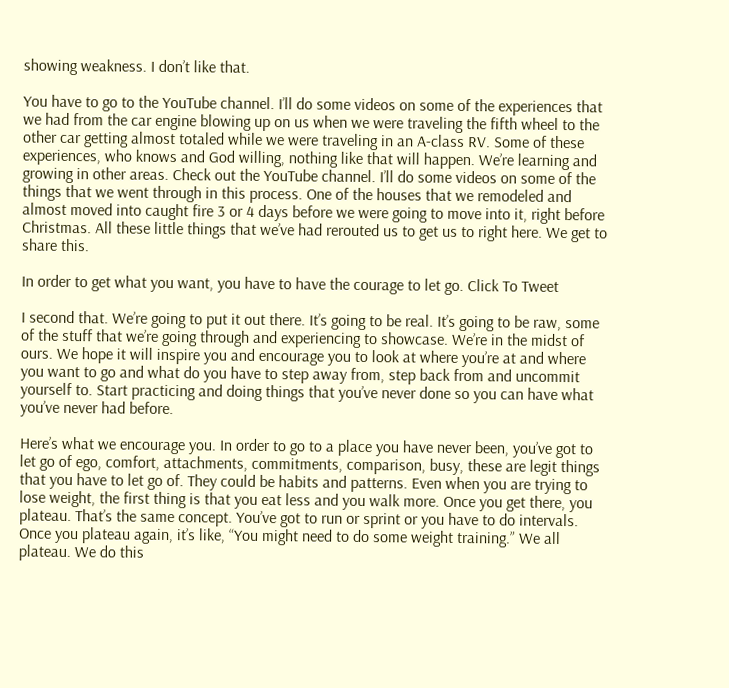showing weakness. I don’t like that.

You have to go to the YouTube channel. I’ll do some videos on some of the experiences that we had from the car engine blowing up on us when we were traveling the fifth wheel to the other car getting almost totaled while we were traveling in an A-class RV. Some of these experiences, who knows and God willing, nothing like that will happen. We’re learning and growing in other areas. Check out the YouTube channel. I’ll do some videos on some of the things that we went through in this process. One of the houses that we remodeled and almost moved into caught fire 3 or 4 days before we were going to move into it, right before Christmas. All these little things that we’ve had rerouted us to get us to right here. We get to share this.

In order to get what you want, you have to have the courage to let go. Click To Tweet

I second that. We’re going to put it out there. It’s going to be real. It’s going to be raw, some of the stuff that we’re going through and experiencing to showcase. We’re in the midst of ours. We hope it will inspire you and encourage you to look at where you’re at and where you want to go and what do you have to step away from, step back from and uncommit yourself to. Start practicing and doing things that you’ve never done so you can have what you’ve never had before.

Here’s what we encourage you. In order to go to a place you have never been, you’ve got to let go of ego, comfort, attachments, commitments, comparison, busy, these are legit things that you have to let go of. They could be habits and patterns. Even when you are trying to lose weight, the first thing is that you eat less and you walk more. Once you get there, you plateau. That’s the same concept. You’ve got to run or sprint or you have to do intervals. Once you plateau again, it’s like, “You might need to do some weight training.” We all plateau. We do this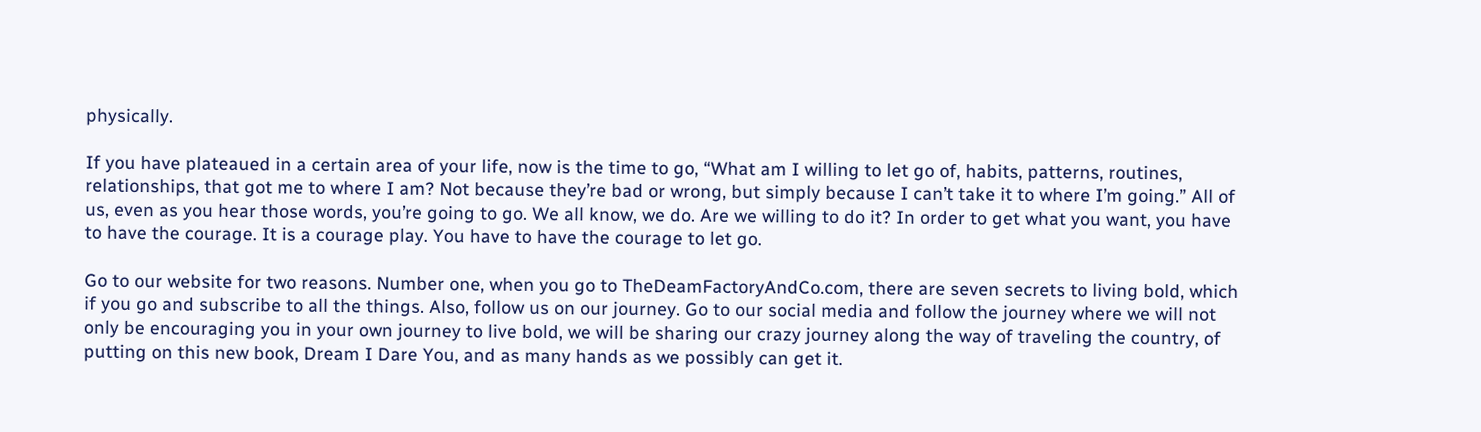physically.

If you have plateaued in a certain area of your life, now is the time to go, “What am I willing to let go of, habits, patterns, routines, relationships, that got me to where I am? Not because they’re bad or wrong, but simply because I can’t take it to where I’m going.” All of us, even as you hear those words, you’re going to go. We all know, we do. Are we willing to do it? In order to get what you want, you have to have the courage. It is a courage play. You have to have the courage to let go.

Go to our website for two reasons. Number one, when you go to TheDeamFactoryAndCo.com, there are seven secrets to living bold, which if you go and subscribe to all the things. Also, follow us on our journey. Go to our social media and follow the journey where we will not only be encouraging you in your own journey to live bold, we will be sharing our crazy journey along the way of traveling the country, of putting on this new book, Dream I Dare You, and as many hands as we possibly can get it.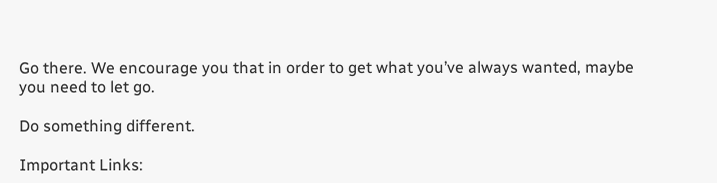Go there. We encourage you that in order to get what you’ve always wanted, maybe you need to let go.

Do something different.

Important Links: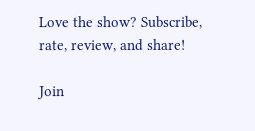Love the show? Subscribe, rate, review, and share!

Join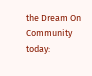the Dream On Community today: